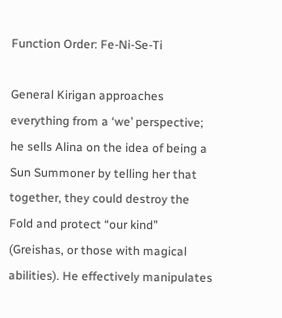Function Order: Fe-Ni-Se-Ti

General Kirigan approaches everything from a ‘we’ perspective; he sells Alina on the idea of being a Sun Summoner by telling her that together, they could destroy the Fold and protect “our kind” (Greishas, or those with magical abilities). He effectively manipulates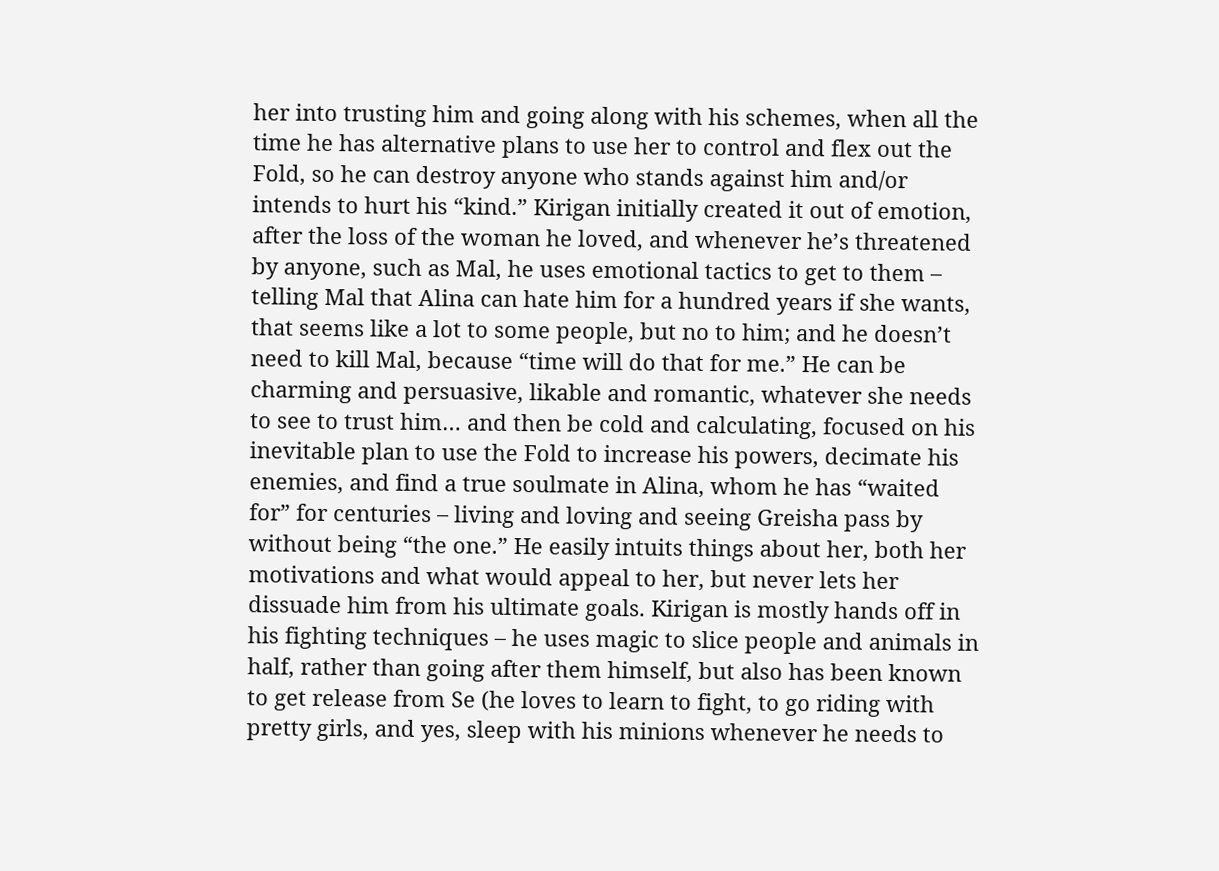her into trusting him and going along with his schemes, when all the time he has alternative plans to use her to control and flex out the Fold, so he can destroy anyone who stands against him and/or intends to hurt his “kind.” Kirigan initially created it out of emotion, after the loss of the woman he loved, and whenever he’s threatened by anyone, such as Mal, he uses emotional tactics to get to them – telling Mal that Alina can hate him for a hundred years if she wants, that seems like a lot to some people, but no to him; and he doesn’t need to kill Mal, because “time will do that for me.” He can be charming and persuasive, likable and romantic, whatever she needs to see to trust him… and then be cold and calculating, focused on his inevitable plan to use the Fold to increase his powers, decimate his enemies, and find a true soulmate in Alina, whom he has “waited for” for centuries – living and loving and seeing Greisha pass by without being “the one.” He easily intuits things about her, both her motivations and what would appeal to her, but never lets her dissuade him from his ultimate goals. Kirigan is mostly hands off in his fighting techniques – he uses magic to slice people and animals in half, rather than going after them himself, but also has been known to get release from Se (he loves to learn to fight, to go riding with pretty girls, and yes, sleep with his minions whenever he needs to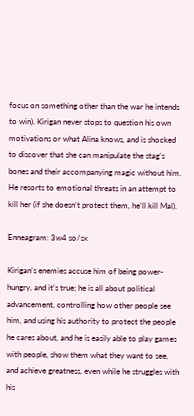focus on something other than the war he intends to win). Kirigan never stops to question his own motivations or what Alina knows, and is shocked to discover that she can manipulate the stag’s bones and their accompanying magic without him. He resorts to emotional threats in an attempt to kill her (if she doesn’t protect them, he’ll kill Mal).

Enneagram: 3w4 so/sx

Kirigan’s enemies accuse him of being power-hungry, and it’s true; he is all about political advancement, controlling how other people see him, and using his authority to protect the people he cares about, and he is easily able to play games with people, show them what they want to see, and achieve greatness, even while he struggles with his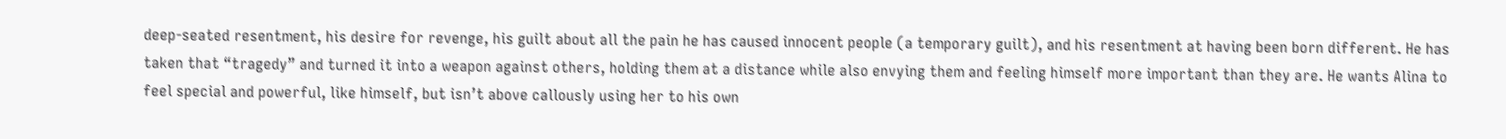deep-seated resentment, his desire for revenge, his guilt about all the pain he has caused innocent people (a temporary guilt), and his resentment at having been born different. He has taken that “tragedy” and turned it into a weapon against others, holding them at a distance while also envying them and feeling himself more important than they are. He wants Alina to feel special and powerful, like himself, but isn’t above callously using her to his own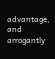advantage, and arrogantly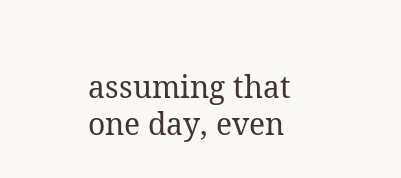assuming that one day, even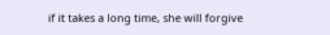if it takes a long time, she will forgive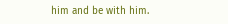him and be with him.